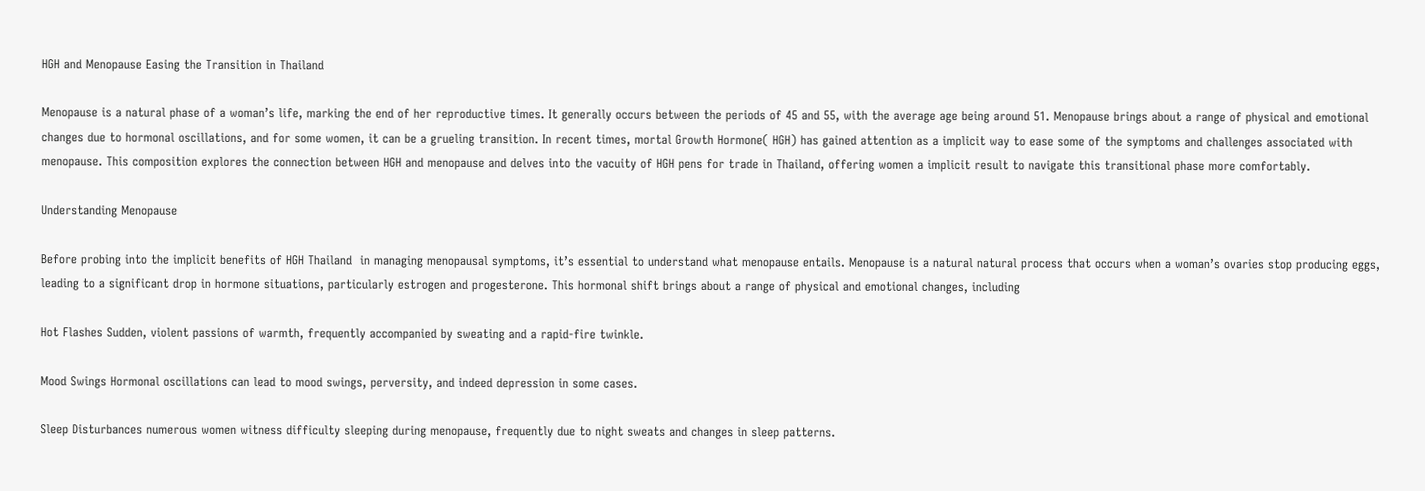HGH and Menopause Easing the Transition in Thailand

Menopause is a natural phase of a woman’s life, marking the end of her reproductive times. It generally occurs between the periods of 45 and 55, with the average age being around 51. Menopause brings about a range of physical and emotional changes due to hormonal oscillations, and for some women, it can be a grueling transition. In recent times, mortal Growth Hormone( HGH) has gained attention as a implicit way to ease some of the symptoms and challenges associated with menopause. This composition explores the connection between HGH and menopause and delves into the vacuity of HGH pens for trade in Thailand, offering women a implicit result to navigate this transitional phase more comfortably.

Understanding Menopause

Before probing into the implicit benefits of HGH Thailand  in managing menopausal symptoms, it’s essential to understand what menopause entails. Menopause is a natural natural process that occurs when a woman’s ovaries stop producing eggs, leading to a significant drop in hormone situations, particularly estrogen and progesterone. This hormonal shift brings about a range of physical and emotional changes, including

Hot Flashes Sudden, violent passions of warmth, frequently accompanied by sweating and a rapid-fire twinkle.

Mood Swings Hormonal oscillations can lead to mood swings, perversity, and indeed depression in some cases.

Sleep Disturbances numerous women witness difficulty sleeping during menopause, frequently due to night sweats and changes in sleep patterns.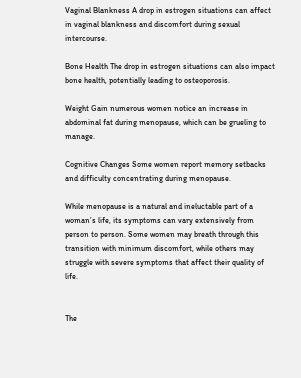Vaginal Blankness A drop in estrogen situations can affect in vaginal blankness and discomfort during sexual intercourse.

Bone Health The drop in estrogen situations can also impact bone health, potentially leading to osteoporosis.

Weight Gain numerous women notice an increase in abdominal fat during menopause, which can be grueling to manage.

Cognitive Changes Some women report memory setbacks and difficulty concentrating during menopause.

While menopause is a natural and ineluctable part of a woman’s life, its symptoms can vary extensively from person to person. Some women may breath through this transition with minimum discomfort, while others may struggle with severe symptoms that affect their quality of life.


The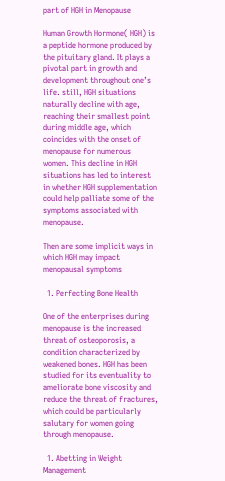part of HGH in Menopause

Human Growth Hormone( HGH) is a peptide hormone produced by the pituitary gland. It plays a pivotal part in growth and development throughout one’s life. still, HGH situations naturally decline with age, reaching their smallest point during middle age, which coincides with the onset of menopause for numerous women. This decline in HGH situations has led to interest in whether HGH supplementation could help palliate some of the symptoms associated with menopause.

Then are some implicit ways in which HGH may impact menopausal symptoms

  1. Perfecting Bone Health

One of the enterprises during menopause is the increased threat of osteoporosis, a condition characterized by weakened bones. HGH has been studied for its eventuality to ameliorate bone viscosity and reduce the threat of fractures, which could be particularly salutary for women going through menopause.

  1. Abetting in Weight Management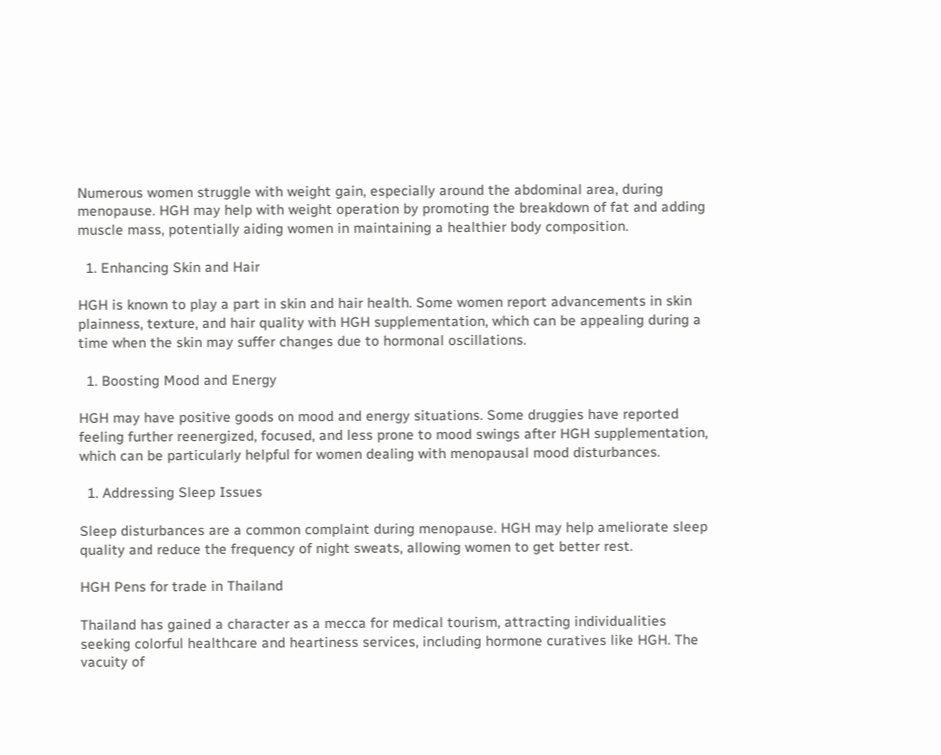Numerous women struggle with weight gain, especially around the abdominal area, during menopause. HGH may help with weight operation by promoting the breakdown of fat and adding muscle mass, potentially aiding women in maintaining a healthier body composition.

  1. Enhancing Skin and Hair

HGH is known to play a part in skin and hair health. Some women report advancements in skin plainness, texture, and hair quality with HGH supplementation, which can be appealing during a time when the skin may suffer changes due to hormonal oscillations.

  1. Boosting Mood and Energy

HGH may have positive goods on mood and energy situations. Some druggies have reported feeling further reenergized, focused, and less prone to mood swings after HGH supplementation, which can be particularly helpful for women dealing with menopausal mood disturbances.

  1. Addressing Sleep Issues

Sleep disturbances are a common complaint during menopause. HGH may help ameliorate sleep quality and reduce the frequency of night sweats, allowing women to get better rest.

HGH Pens for trade in Thailand

Thailand has gained a character as a mecca for medical tourism, attracting individualities seeking colorful healthcare and heartiness services, including hormone curatives like HGH. The vacuity of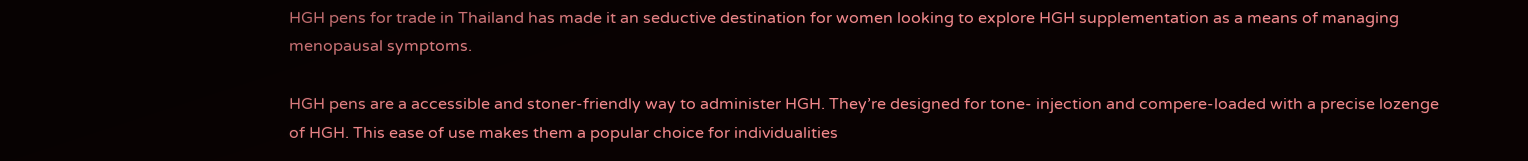HGH pens for trade in Thailand has made it an seductive destination for women looking to explore HGH supplementation as a means of managing menopausal symptoms.

HGH pens are a accessible and stoner-friendly way to administer HGH. They’re designed for tone- injection and compere-loaded with a precise lozenge of HGH. This ease of use makes them a popular choice for individualities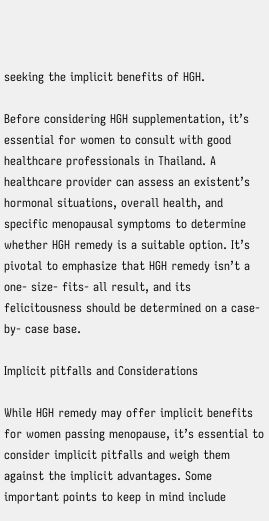seeking the implicit benefits of HGH.

Before considering HGH supplementation, it’s essential for women to consult with good healthcare professionals in Thailand. A healthcare provider can assess an existent’s hormonal situations, overall health, and specific menopausal symptoms to determine whether HGH remedy is a suitable option. It’s pivotal to emphasize that HGH remedy isn’t a one- size- fits- all result, and its felicitousness should be determined on a case- by- case base.

Implicit pitfalls and Considerations

While HGH remedy may offer implicit benefits for women passing menopause, it’s essential to consider implicit pitfalls and weigh them against the implicit advantages. Some important points to keep in mind include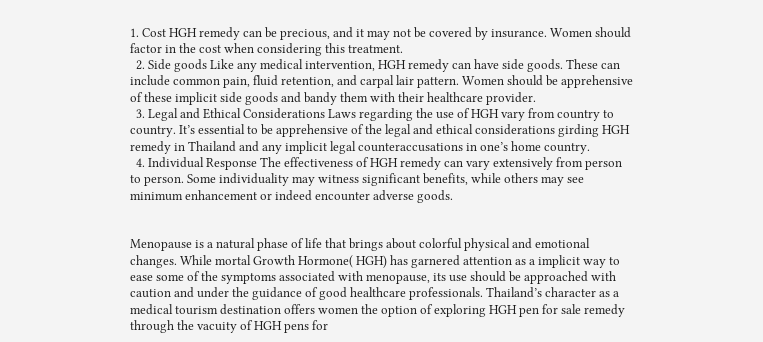1. Cost HGH remedy can be precious, and it may not be covered by insurance. Women should factor in the cost when considering this treatment.
  2. Side goods Like any medical intervention, HGH remedy can have side goods. These can include common pain, fluid retention, and carpal lair pattern. Women should be apprehensive of these implicit side goods and bandy them with their healthcare provider.
  3. Legal and Ethical Considerations Laws regarding the use of HGH vary from country to country. It’s essential to be apprehensive of the legal and ethical considerations girding HGH remedy in Thailand and any implicit legal counteraccusations in one’s home country.
  4. Individual Response The effectiveness of HGH remedy can vary extensively from person to person. Some individuality may witness significant benefits, while others may see minimum enhancement or indeed encounter adverse goods.


Menopause is a natural phase of life that brings about colorful physical and emotional changes. While mortal Growth Hormone( HGH) has garnered attention as a implicit way to ease some of the symptoms associated with menopause, its use should be approached with caution and under the guidance of good healthcare professionals. Thailand’s character as a medical tourism destination offers women the option of exploring HGH pen for sale remedy through the vacuity of HGH pens for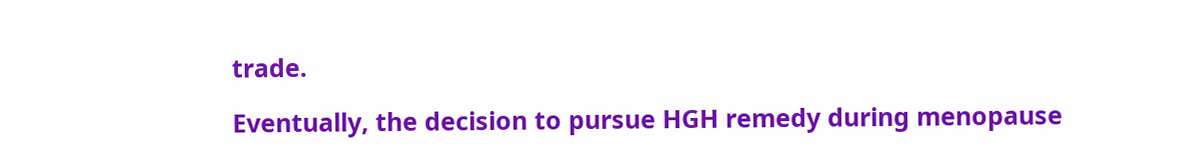trade.

Eventually, the decision to pursue HGH remedy during menopause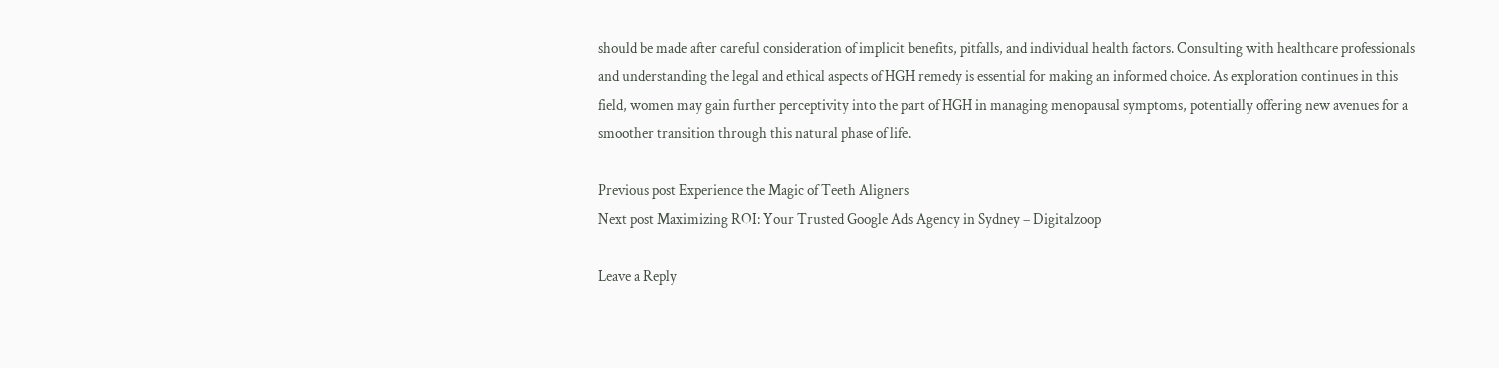should be made after careful consideration of implicit benefits, pitfalls, and individual health factors. Consulting with healthcare professionals and understanding the legal and ethical aspects of HGH remedy is essential for making an informed choice. As exploration continues in this field, women may gain further perceptivity into the part of HGH in managing menopausal symptoms, potentially offering new avenues for a smoother transition through this natural phase of life.

Previous post Experience the Magic of Teeth Aligners
Next post Maximizing ROI: Your Trusted Google Ads Agency in Sydney – Digitalzoop

Leave a Reply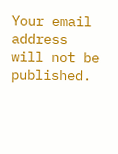Your email address will not be published.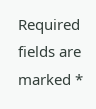Required fields are marked *